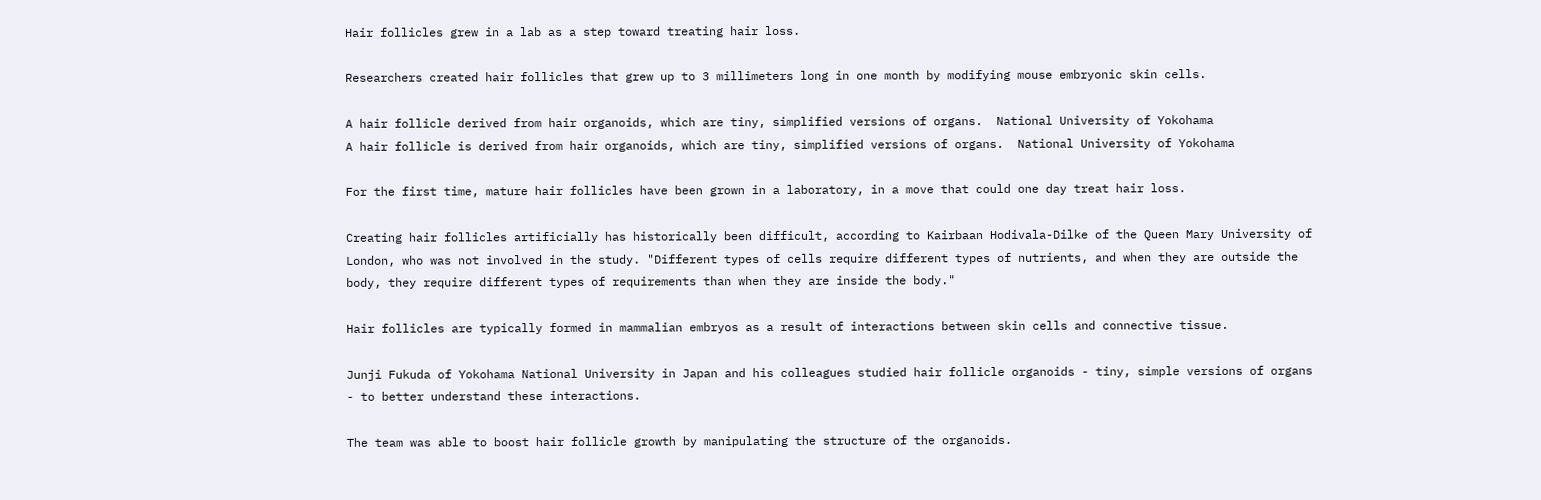Hair follicles grew in a lab as a step toward treating hair loss.

Researchers created hair follicles that grew up to 3 millimeters long in one month by modifying mouse embryonic skin cells.

A hair follicle derived from hair organoids, which are tiny, simplified versions of organs.  National University of Yokohama
A hair follicle is derived from hair organoids, which are tiny, simplified versions of organs.  National University of Yokohama

For the first time, mature hair follicles have been grown in a laboratory, in a move that could one day treat hair loss.

Creating hair follicles artificially has historically been difficult, according to Kairbaan Hodivala-Dilke of the Queen Mary University of London, who was not involved in the study. "Different types of cells require different types of nutrients, and when they are outside the body, they require different types of requirements than when they are inside the body."

Hair follicles are typically formed in mammalian embryos as a result of interactions between skin cells and connective tissue.

Junji Fukuda of Yokohama National University in Japan and his colleagues studied hair follicle organoids - tiny, simple versions of organs - to better understand these interactions.

The team was able to boost hair follicle growth by manipulating the structure of the organoids.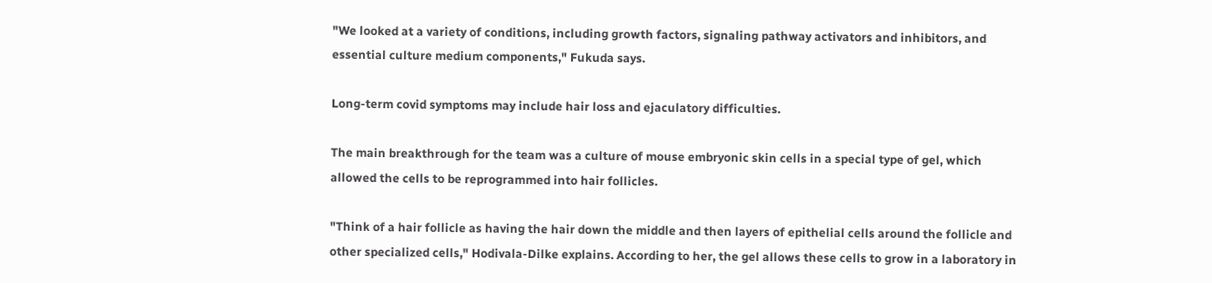"We looked at a variety of conditions, including growth factors, signaling pathway activators and inhibitors, and essential culture medium components," Fukuda says.

Long-term covid symptoms may include hair loss and ejaculatory difficulties.

The main breakthrough for the team was a culture of mouse embryonic skin cells in a special type of gel, which allowed the cells to be reprogrammed into hair follicles.

"Think of a hair follicle as having the hair down the middle and then layers of epithelial cells around the follicle and other specialized cells," Hodivala-Dilke explains. According to her, the gel allows these cells to grow in a laboratory in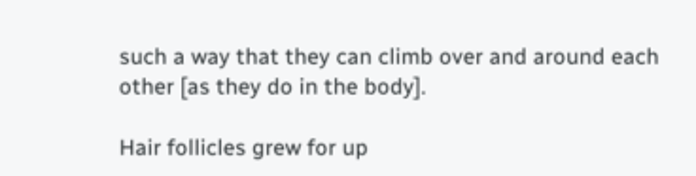such a way that they can climb over and around each other [as they do in the body].

Hair follicles grew for up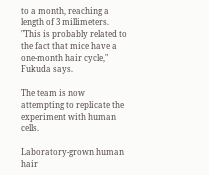to a month, reaching a length of 3 millimeters. "This is probably related to the fact that mice have a one-month hair cycle," Fukuda says.

The team is now attempting to replicate the experiment with human cells.

Laboratory-grown human hair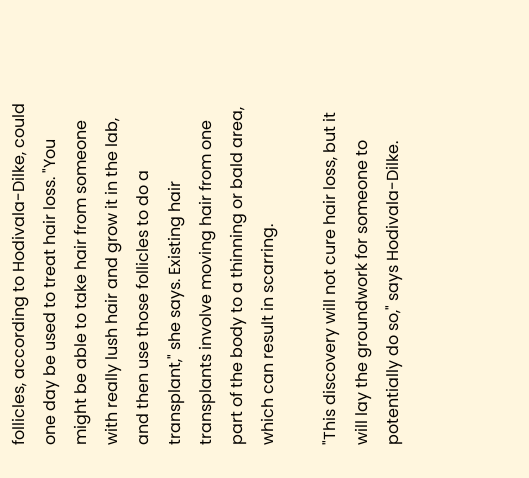follicles, according to Hodivala-Dilke, could one day be used to treat hair loss. "You might be able to take hair from someone with really lush hair and grow it in the lab, and then use those follicles to do a transplant," she says. Existing hair transplants involve moving hair from one part of the body to a thinning or bald area, which can result in scarring.

"This discovery will not cure hair loss, but it will lay the groundwork for someone to potentially do so," says Hodivala-Dilke.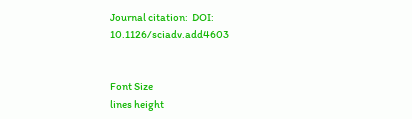Journal citation:  DOI: 10.1126/sciadv.add4603


Font Size
lines height